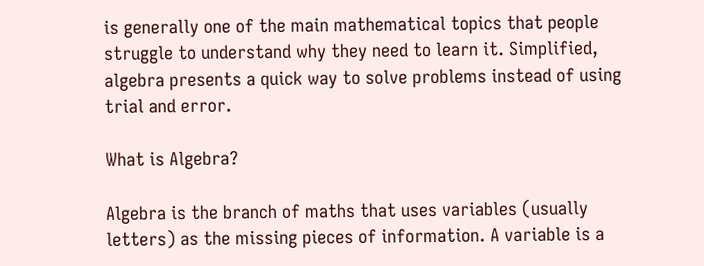is generally one of the main mathematical topics that people struggle to understand why they need to learn it. Simplified, algebra presents a quick way to solve problems instead of using trial and error.

What is Algebra?

Algebra is the branch of maths that uses variables (usually letters) as the missing pieces of information. A variable is a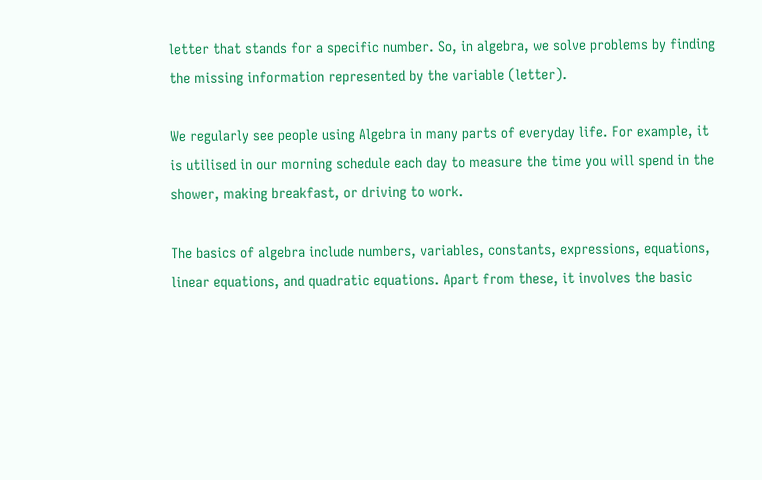letter that stands for a specific number. So, in algebra, we solve problems by finding the missing information represented by the variable (letter).

We regularly see people using Algebra in many parts of everyday life. For example, it is utilised in our morning schedule each day to measure the time you will spend in the shower, making breakfast, or driving to work.

The basics of algebra include numbers, variables, constants, expressions, equations, linear equations, and quadratic equations. Apart from these, it involves the basic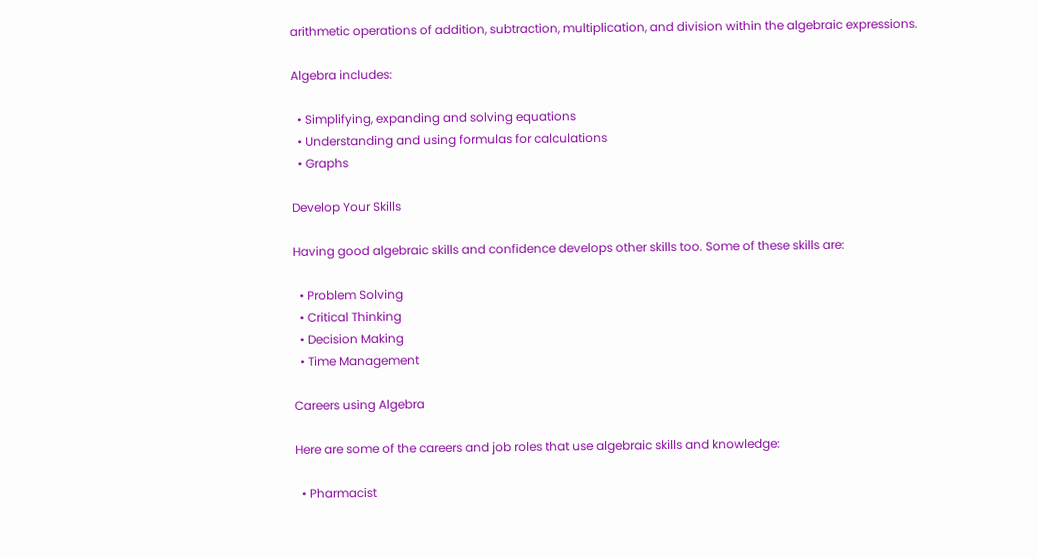arithmetic operations of addition, subtraction, multiplication, and division within the algebraic expressions.

Algebra includes:

  • Simplifying, expanding and solving equations
  • Understanding and using formulas for calculations
  • Graphs

Develop Your Skills

Having good algebraic skills and confidence develops other skills too. Some of these skills are:

  • Problem Solving
  • Critical Thinking
  • Decision Making
  • Time Management

Careers using Algebra

Here are some of the careers and job roles that use algebraic skills and knowledge:

  • Pharmacist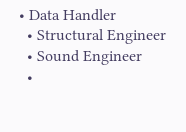• Data Handler
  • Structural Engineer
  • Sound Engineer
  •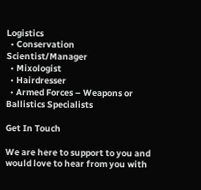Logistics
  • Conservation Scientist/Manager
  • Mixologist
  • Hairdresser
  • Armed Forces – Weapons or Ballistics Specialists

Get In Touch

We are here to support to you and would love to hear from you with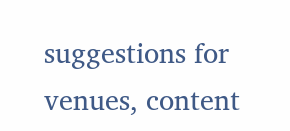suggestions for venues, content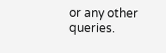or any other queries.